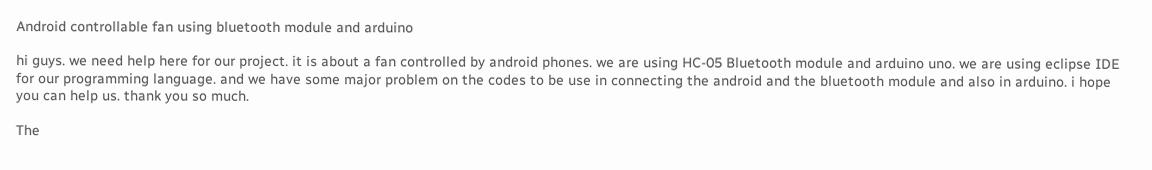Android controllable fan using bluetooth module and arduino

hi guys. we need help here for our project. it is about a fan controlled by android phones. we are using HC-05 Bluetooth module and arduino uno. we are using eclipse IDE for our programming language. and we have some major problem on the codes to be use in connecting the android and the bluetooth module and also in arduino. i hope you can help us. thank you so much.

The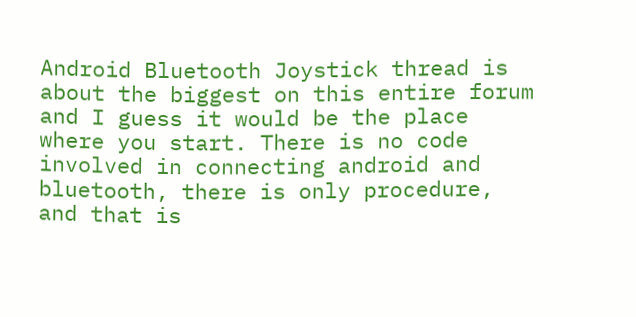Android Bluetooth Joystick thread is about the biggest on this entire forum and I guess it would be the place where you start. There is no code involved in connecting android and bluetooth, there is only procedure, and that is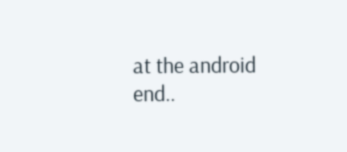at the android end..